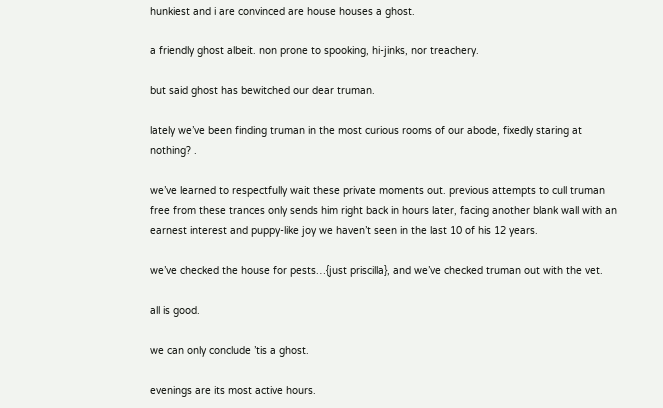hunkiest and i are convinced are house houses a ghost.

a friendly ghost albeit. non prone to spooking, hi-jinks, nor treachery.

but said ghost has bewitched our dear truman.

lately we’ve been finding truman in the most curious rooms of our abode, fixedly staring at nothing? .

we’ve learned to respectfully wait these private moments out. previous attempts to cull truman free from these trances only sends him right back in hours later, facing another blank wall with an earnest interest and puppy-like joy we haven’t seen in the last 10 of his 12 years.

we’ve checked the house for pests…{just priscilla}, and we’ve checked truman out with the vet.

all is good.

we can only conclude ’tis a ghost.

evenings are its most active hours.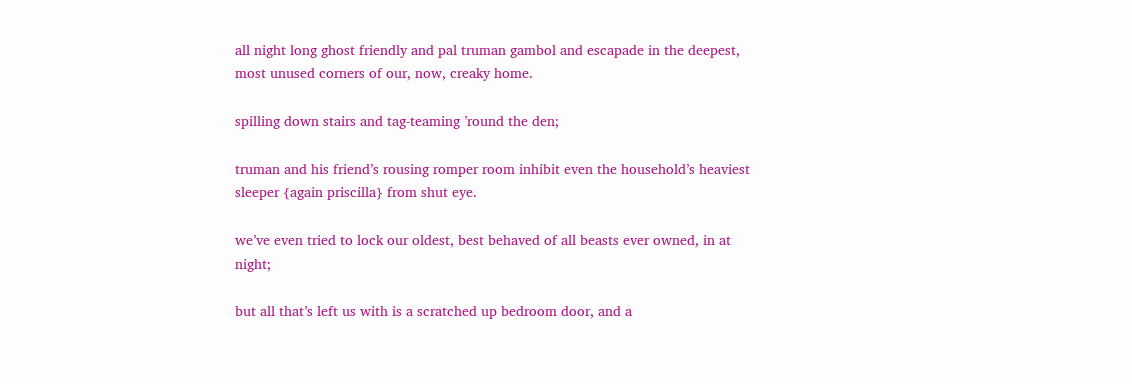all night long ghost friendly and pal truman gambol and escapade in the deepest, most unused corners of our, now, creaky home.

spilling down stairs and tag-teaming ’round the den;

truman and his friend’s rousing romper room inhibit even the household’s heaviest sleeper {again priscilla} from shut eye.

we’ve even tried to lock our oldest, best behaved of all beasts ever owned, in at night;

but all that’s left us with is a scratched up bedroom door, and a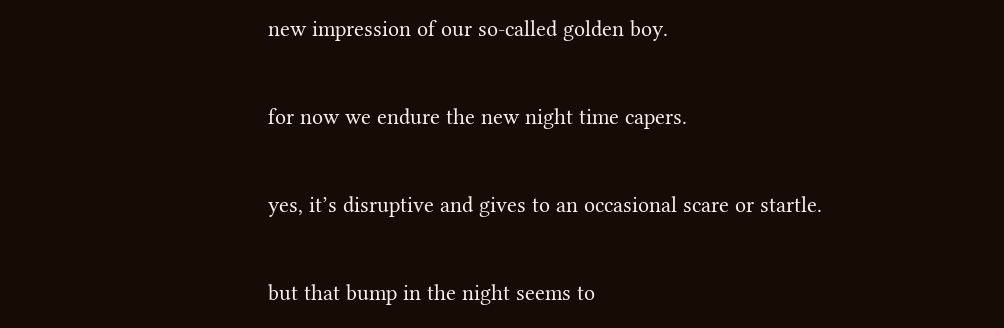new impression of our so-called golden boy.

for now we endure the new night time capers.

yes, it’s disruptive and gives to an occasional scare or startle.

but that bump in the night seems to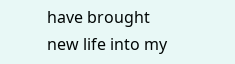have brought new life into my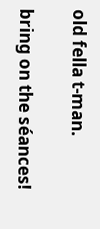old fella t-man.

bring on the séances!